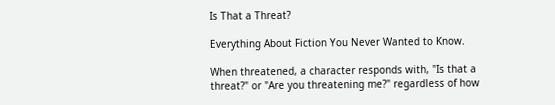Is That a Threat?

Everything About Fiction You Never Wanted to Know.

When threatened, a character responds with, "Is that a threat?" or "Are you threatening me?" regardless of how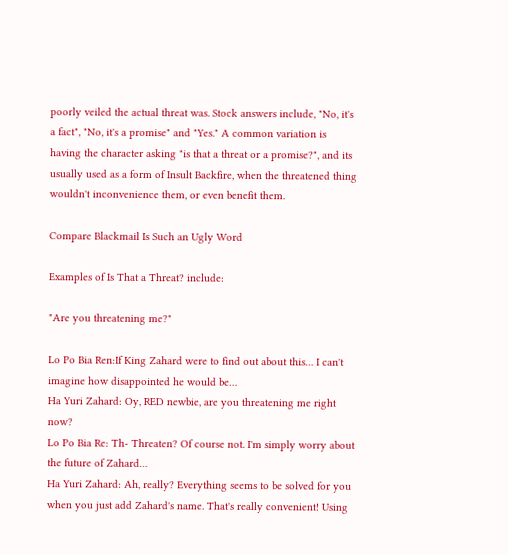poorly veiled the actual threat was. Stock answers include, "No, it's a fact", "No, it's a promise" and "Yes." A common variation is having the character asking "is that a threat or a promise?", and its usually used as a form of Insult Backfire, when the threatened thing wouldn't inconvenience them, or even benefit them.

Compare Blackmail Is Such an Ugly Word

Examples of Is That a Threat? include:

"Are you threatening me?"

Lo Po Bia Ren:If King Zahard were to find out about this… I can't imagine how disappointed he would be…
Ha Yuri Zahard: Oy, RED newbie, are you threatening me right now?
Lo Po Bia Re: Th- Threaten? Of course not. I'm simply worry about the future of Zahard…
Ha Yuri Zahard: Ah, really? Everything seems to be solved for you when you just add Zahard's name. That's really convenient! Using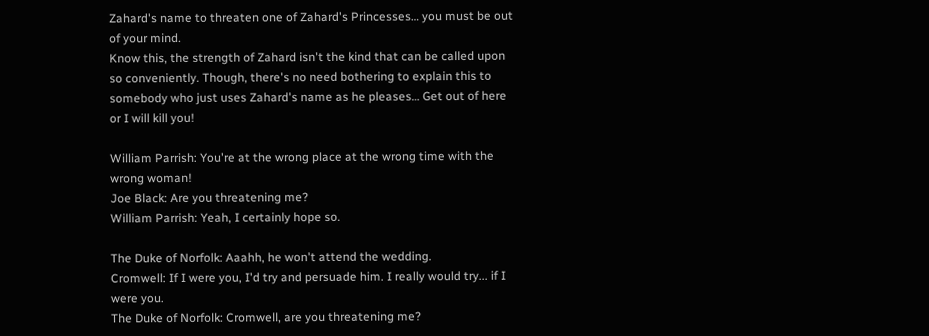Zahard's name to threaten one of Zahard's Princesses… you must be out of your mind.
Know this, the strength of Zahard isn't the kind that can be called upon so conveniently. Though, there's no need bothering to explain this to somebody who just uses Zahard's name as he pleases… Get out of here or I will kill you!

William Parrish: You're at the wrong place at the wrong time with the wrong woman!
Joe Black: Are you threatening me?
William Parrish: Yeah, I certainly hope so.

The Duke of Norfolk: Aaahh, he won't attend the wedding.
Cromwell: If I were you, I'd try and persuade him. I really would try... if I were you.
The Duke of Norfolk: Cromwell, are you threatening me?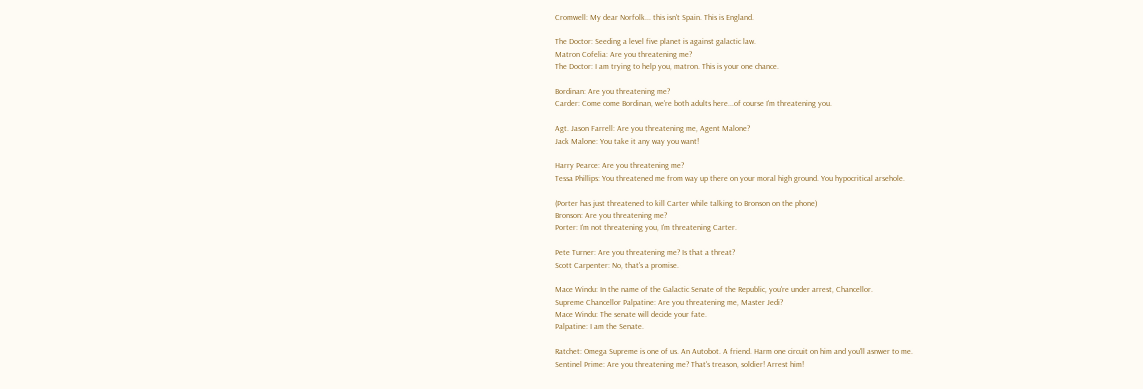Cromwell: My dear Norfolk... this isn't Spain. This is England.

The Doctor: Seeding a level five planet is against galactic law.
Matron Cofelia: Are you threatening me?
The Doctor: I am trying to help you, matron. This is your one chance.

Bordinan: Are you threatening me?
Carder: Come come Bordinan, we're both adults here...of course I'm threatening you.

Agt. Jason Farrell: Are you threatening me, Agent Malone?
Jack Malone: You take it any way you want!

Harry Pearce: Are you threatening me?
Tessa Phillips: You threatened me from way up there on your moral high ground. You hypocritical arsehole.

(Porter has just threatened to kill Carter while talking to Bronson on the phone)
Bronson: Are you threatening me?
Porter: I'm not threatening you, I'm threatening Carter.

Pete Turner: Are you threatening me? Is that a threat?
Scott Carpenter: No, that's a promise.

Mace Windu: In the name of the Galactic Senate of the Republic, you're under arrest, Chancellor.
Supreme Chancellor Palpatine: Are you threatening me, Master Jedi?
Mace Windu: The senate will decide your fate.
Palpatine: I am the Senate.

Ratchet: Omega Supreme is one of us. An Autobot. A friend. Harm one circuit on him and you'll asnwer to me.
Sentinel Prime: Are you threatening me? That's treason, soldier! Arrest him!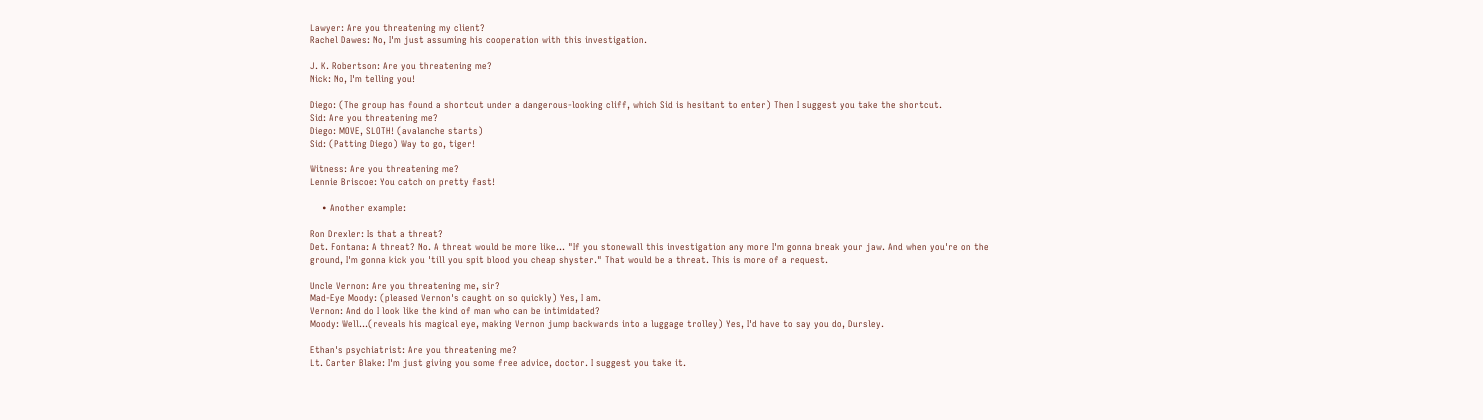Lawyer: Are you threatening my client?
Rachel Dawes: No, I'm just assuming his cooperation with this investigation.

J. K. Robertson: Are you threatening me?
Nick: No, I'm telling you!

Diego: (The group has found a shortcut under a dangerous-looking cliff, which Sid is hesitant to enter) Then I suggest you take the shortcut.
Sid: Are you threatening me?
Diego: MOVE, SLOTH! (avalanche starts)
Sid: (Patting Diego) Way to go, tiger!

Witness: Are you threatening me?
Lennie Briscoe: You catch on pretty fast!

    • Another example:

Ron Drexler: Is that a threat?
Det. Fontana: A threat? No. A threat would be more like... "If you stonewall this investigation any more I'm gonna break your jaw. And when you're on the ground, I'm gonna kick you 'till you spit blood you cheap shyster." That would be a threat. This is more of a request.

Uncle Vernon: Are you threatening me, sir?
Mad-Eye Moody: (pleased Vernon's caught on so quickly) Yes, I am.
Vernon: And do I look like the kind of man who can be intimidated?
Moody: Well...(reveals his magical eye, making Vernon jump backwards into a luggage trolley) Yes, I'd have to say you do, Dursley.

Ethan's psychiatrist: Are you threatening me?
Lt. Carter Blake: I'm just giving you some free advice, doctor. I suggest you take it.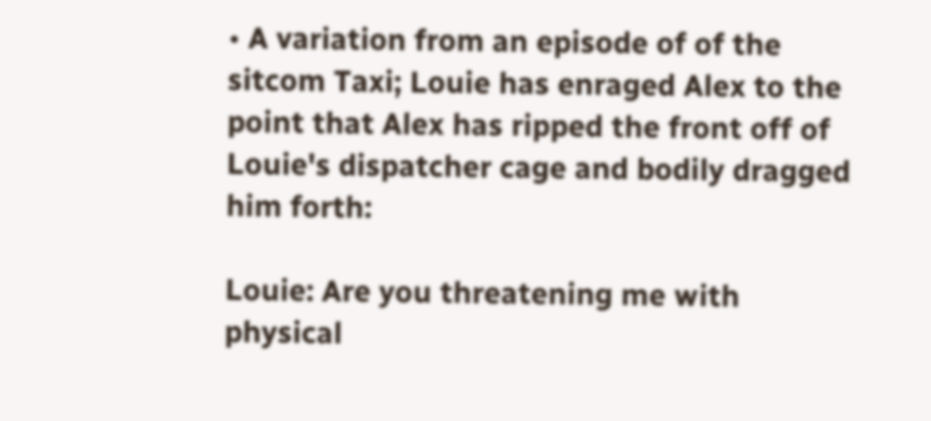• A variation from an episode of of the sitcom Taxi; Louie has enraged Alex to the point that Alex has ripped the front off of Louie's dispatcher cage and bodily dragged him forth:

Louie: Are you threatening me with physical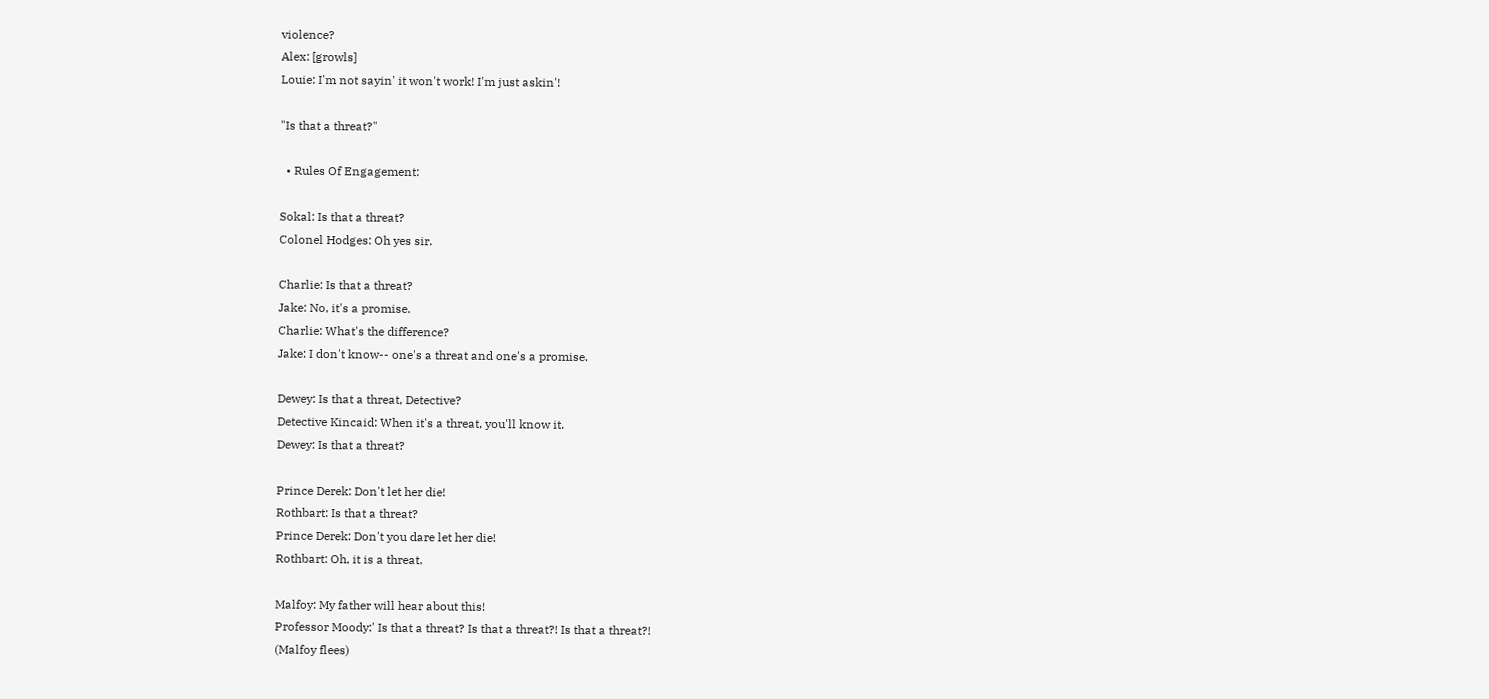violence?
Alex: [growls]
Louie: I'm not sayin' it won't work! I'm just askin'!

"Is that a threat?"

  • Rules Of Engagement:

Sokal: Is that a threat?
Colonel Hodges: Oh yes sir.

Charlie: Is that a threat?
Jake: No, it's a promise.
Charlie: What's the difference?
Jake: I don't know-- one's a threat and one's a promise.

Dewey: Is that a threat, Detective?
Detective Kincaid: When it's a threat, you'll know it.
Dewey: Is that a threat?

Prince Derek: Don't let her die!
Rothbart: Is that a threat?
Prince Derek: Don't you dare let her die!
Rothbart: Oh, it is a threat.

Malfoy: My father will hear about this!
Professor Moody:' Is that a threat? Is that a threat?! Is that a threat?!
(Malfoy flees)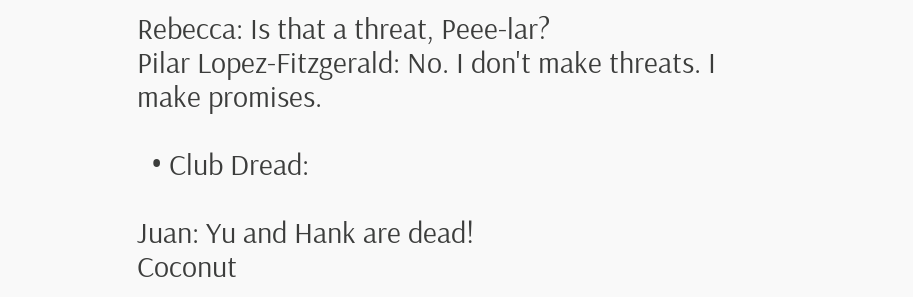Rebecca: Is that a threat, Peee-lar?
Pilar Lopez-Fitzgerald: No. I don't make threats. I make promises.

  • Club Dread:

Juan: Yu and Hank are dead!
Coconut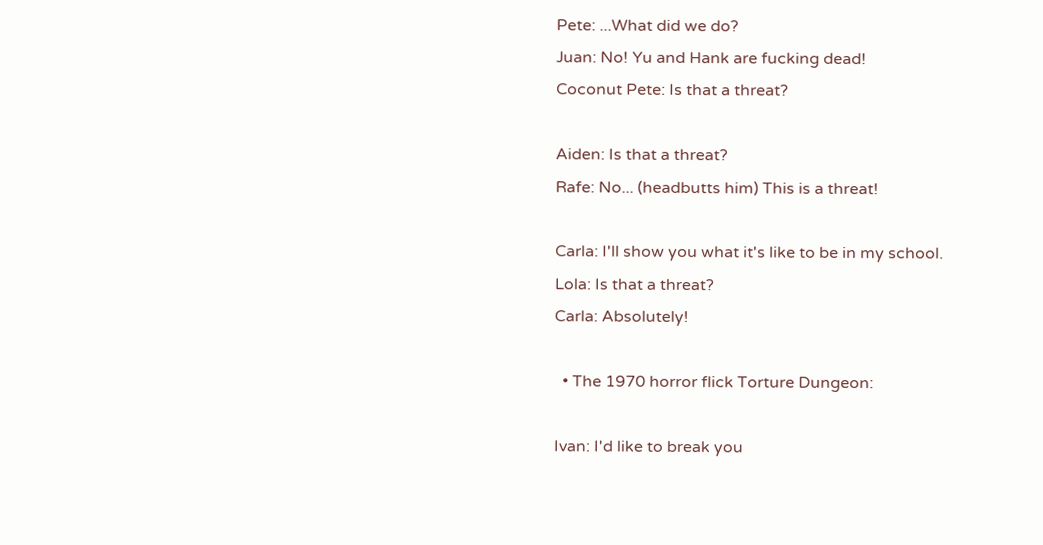Pete: ...What did we do?
Juan: No! Yu and Hank are fucking dead!
Coconut Pete: Is that a threat?

Aiden: Is that a threat?
Rafe: No... (headbutts him) This is a threat!

Carla: I'll show you what it's like to be in my school.
Lola: Is that a threat?
Carla: Absolutely!

  • The 1970 horror flick Torture Dungeon:

Ivan: I'd like to break you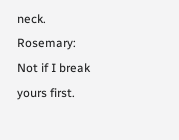neck.
Rosemary: Not if I break yours first.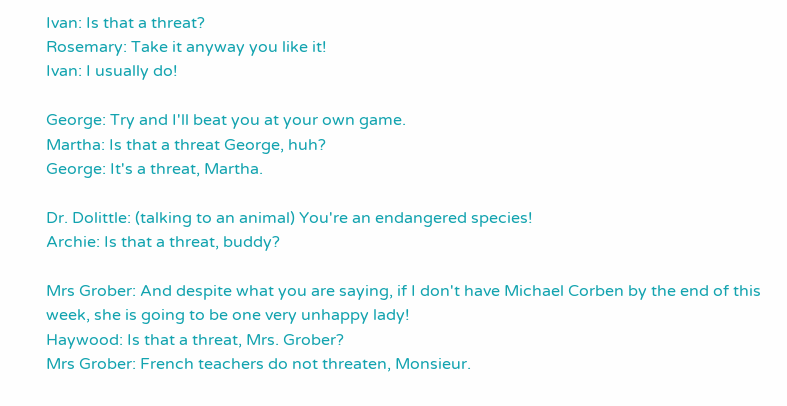Ivan: Is that a threat?
Rosemary: Take it anyway you like it!
Ivan: I usually do!

George: Try and I'll beat you at your own game.
Martha: Is that a threat George, huh?
George: It's a threat, Martha.

Dr. Dolittle: (talking to an animal) You're an endangered species!
Archie: Is that a threat, buddy?

Mrs Grober: And despite what you are saying, if I don't have Michael Corben by the end of this week, she is going to be one very unhappy lady!
Haywood: Is that a threat, Mrs. Grober?
Mrs Grober: French teachers do not threaten, Monsieur.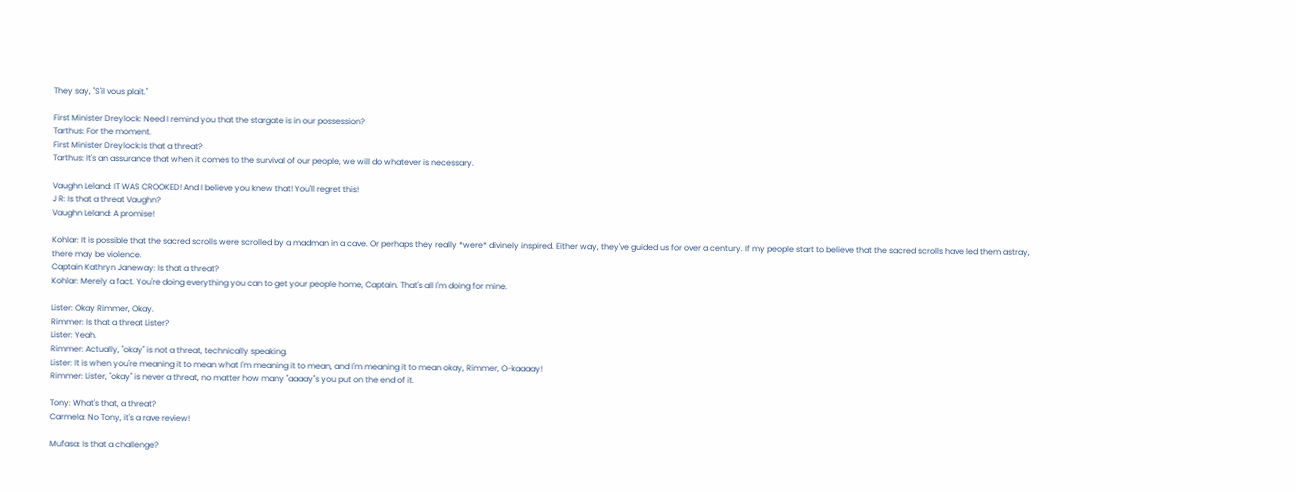They say, "S'il vous plait."

First Minister Dreylock: Need I remind you that the stargate is in our possession?
Tarthus: For the moment.
First Minister Dreylock:Is that a threat?
Tarthus: It's an assurance that when it comes to the survival of our people, we will do whatever is necessary.

Vaughn Leland: IT WAS CROOKED! And I believe you knew that! You'll regret this!
J R: Is that a threat Vaughn?
Vaughn Leland: A promise!

Kohlar: It is possible that the sacred scrolls were scrolled by a madman in a cave. Or perhaps they really *were* divinely inspired. Either way, they've guided us for over a century. If my people start to believe that the sacred scrolls have led them astray, there may be violence.
Captain Kathryn Janeway: Is that a threat?
Kohlar: Merely a fact. You're doing everything you can to get your people home, Captain. That's all I'm doing for mine.

Lister: Okay Rimmer, Okay.
Rimmer: Is that a threat Lister?
Lister: Yeah.
Rimmer: Actually, "okay" is not a threat, technically speaking.
Lister: It is when you're meaning it to mean what I'm meaning it to mean, and I'm meaning it to mean okay, Rimmer, O-kaaaay!
Rimmer: Lister, "okay" is never a threat, no matter how many "aaaay"s you put on the end of it.

Tony: What's that, a threat?
Carmela: No Tony, it's a rave review!

Mufasa: Is that a challenge?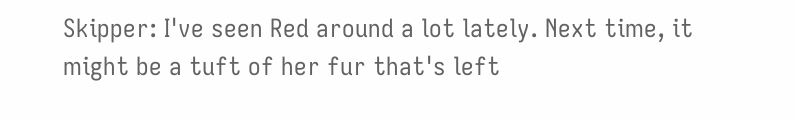Skipper: I've seen Red around a lot lately. Next time, it might be a tuft of her fur that's left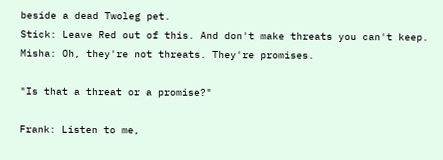beside a dead Twoleg pet.
Stick: Leave Red out of this. And don't make threats you can't keep.
Misha: Oh, they're not threats. They're promises.

"Is that a threat or a promise?"

Frank: Listen to me,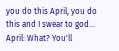you do this April, you do this and I swear to god...
April: What? You'll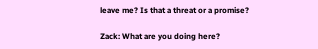leave me? Is that a threat or a promise?

Zack: What are you doing here?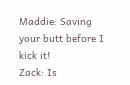Maddie: Saving your butt before I kick it!
Zack: Is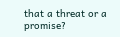that a threat or a promise?